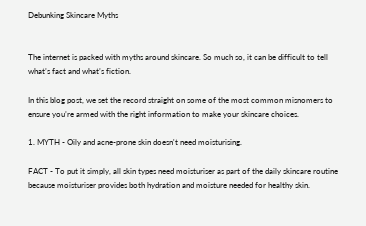Debunking Skincare Myths


The internet is packed with myths around skincare. So much so, it can be difficult to tell what’s fact and what’s fiction.

In this blog post, we set the record straight on some of the most common misnomers to ensure you’re armed with the right information to make your skincare choices.

1. MYTH - Oily and acne-prone skin doesn't need moisturising.

FACT - To put it simply, all skin types need moisturiser as part of the daily skincare routine because moisturiser provides both hydration and moisture needed for healthy skin.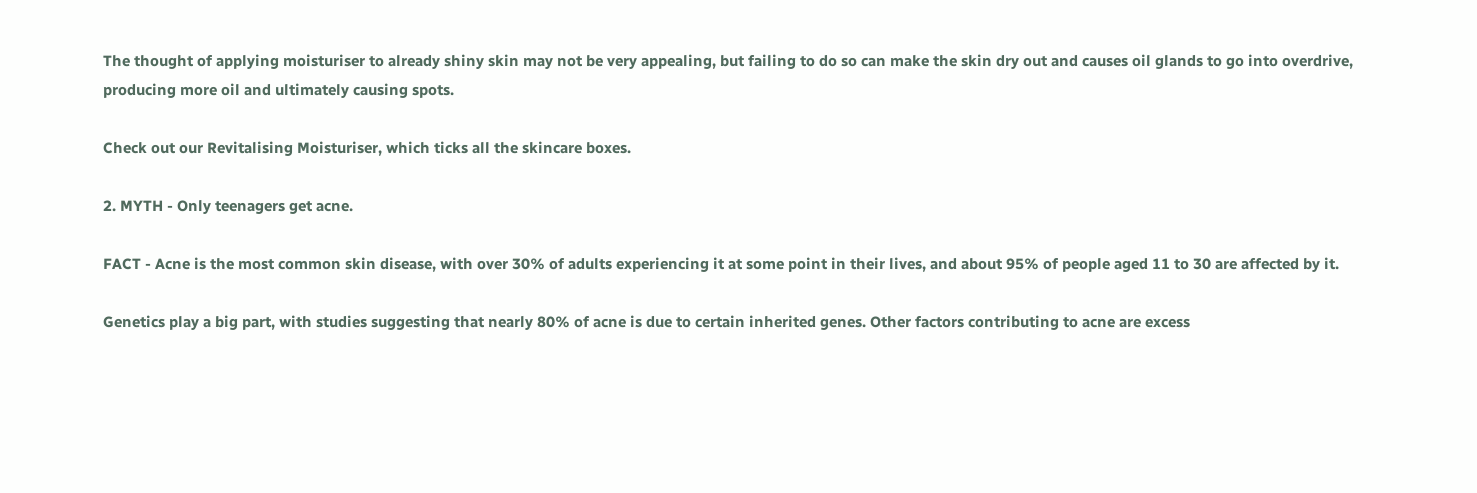The thought of applying moisturiser to already shiny skin may not be very appealing, but failing to do so can make the skin dry out and causes oil glands to go into overdrive, producing more oil and ultimately causing spots.

Check out our Revitalising Moisturiser, which ticks all the skincare boxes.

2. MYTH - Only teenagers get acne.

FACT - Acne is the most common skin disease, with over 30% of adults experiencing it at some point in their lives, and about 95% of people aged 11 to 30 are affected by it.

Genetics play a big part, with studies suggesting that nearly 80% of acne is due to certain inherited genes. Other factors contributing to acne are excess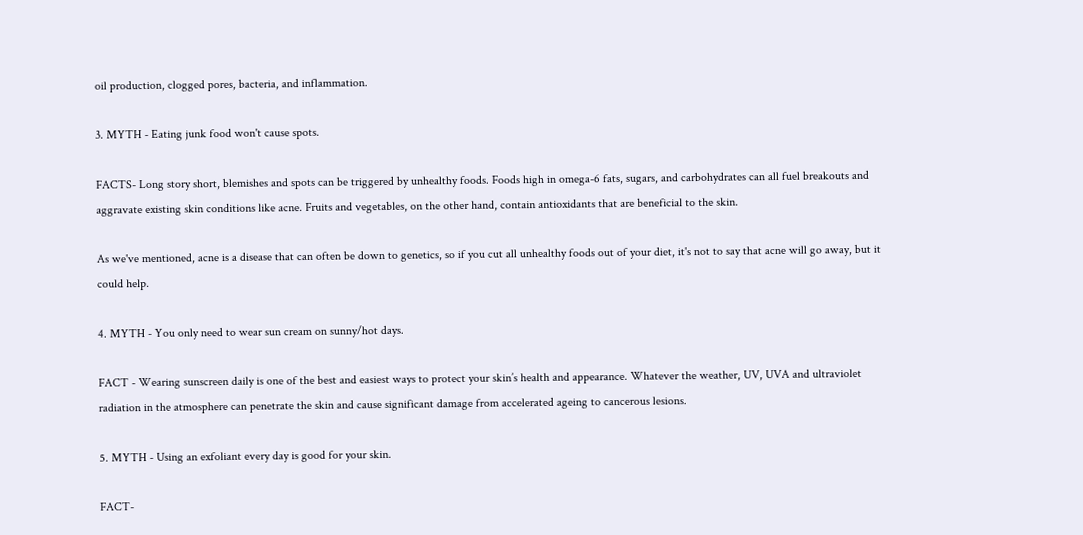oil production, clogged pores, bacteria, and inflammation.

3. MYTH - Eating junk food won't cause spots.

FACTS- Long story short, blemishes and spots can be triggered by unhealthy foods. Foods high in omega-6 fats, sugars, and carbohydrates can all fuel breakouts and aggravate existing skin conditions like acne. Fruits and vegetables, on the other hand, contain antioxidants that are beneficial to the skin.

As we've mentioned, acne is a disease that can often be down to genetics, so if you cut all unhealthy foods out of your diet, it's not to say that acne will go away, but it could help.

4. MYTH - You only need to wear sun cream on sunny/hot days.

FACT - Wearing sunscreen daily is one of the best and easiest ways to protect your skin’s health and appearance. Whatever the weather, UV, UVA and ultraviolet radiation in the atmosphere can penetrate the skin and cause significant damage from accelerated ageing to cancerous lesions.

5. MYTH - Using an exfoliant every day is good for your skin.

FACT-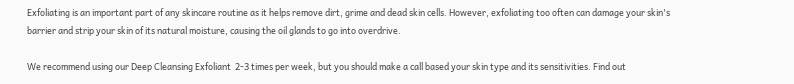Exfoliating is an important part of any skincare routine as it helps remove dirt, grime and dead skin cells. However, exfoliating too often can damage your skin's barrier and strip your skin of its natural moisture, causing the oil glands to go into overdrive.

We recommend using our Deep Cleansing Exfoliant  2-3 times per week, but you should make a call based your skin type and its sensitivities. Find out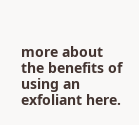more about the benefits of using an exfoliant here.